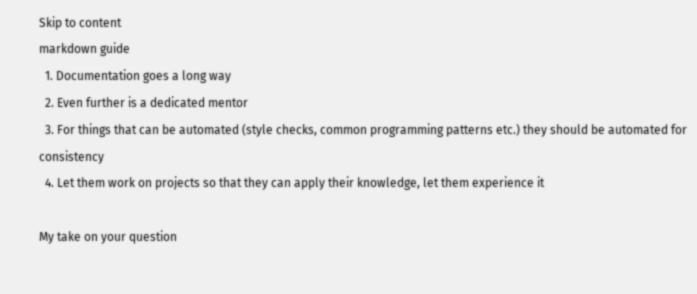Skip to content
markdown guide
  1. Documentation goes a long way
  2. Even further is a dedicated mentor
  3. For things that can be automated (style checks, common programming patterns etc.) they should be automated for consistency
  4. Let them work on projects so that they can apply their knowledge, let them experience it

My take on your question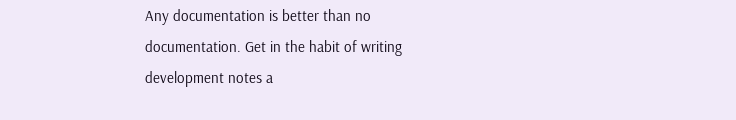Any documentation is better than no documentation. Get in the habit of writing development notes a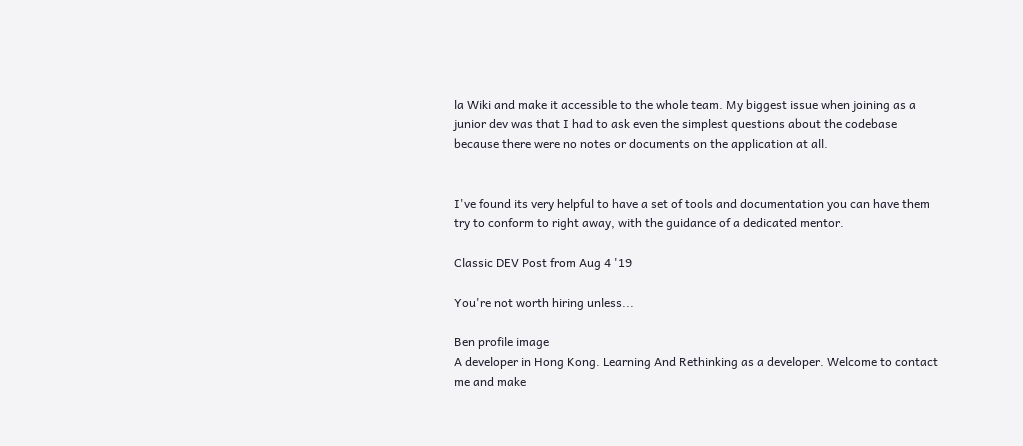la Wiki and make it accessible to the whole team. My biggest issue when joining as a junior dev was that I had to ask even the simplest questions about the codebase because there were no notes or documents on the application at all.


I've found its very helpful to have a set of tools and documentation you can have them try to conform to right away, with the guidance of a dedicated mentor.

Classic DEV Post from Aug 4 '19

You're not worth hiring unless...

Ben profile image
A developer in Hong Kong. Learning And Rethinking as a developer. Welcome to contact me and make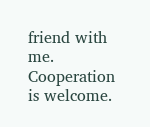friend with me. Cooperation is welcome.